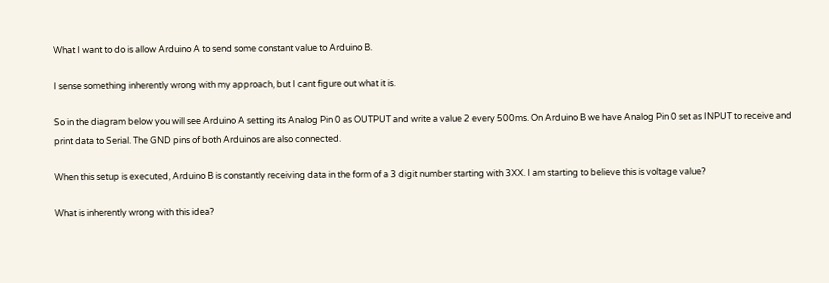What I want to do is allow Arduino A to send some constant value to Arduino B.

I sense something inherently wrong with my approach, but I cant figure out what it is.

So in the diagram below you will see Arduino A setting its Analog Pin 0 as OUTPUT and write a value 2 every 500ms. On Arduino B we have Analog Pin 0 set as INPUT to receive and print data to Serial. The GND pins of both Arduinos are also connected.

When this setup is executed, Arduino B is constantly receiving data in the form of a 3 digit number starting with 3XX. I am starting to believe this is voltage value?

What is inherently wrong with this idea?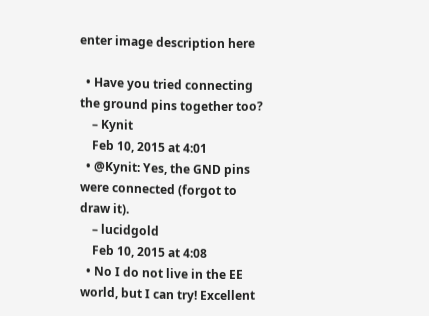enter image description here

  • Have you tried connecting the ground pins together too?
    – Kynit
    Feb 10, 2015 at 4:01
  • @Kynit: Yes, the GND pins were connected (forgot to draw it).
    – lucidgold
    Feb 10, 2015 at 4:08
  • No I do not live in the EE world, but I can try! Excellent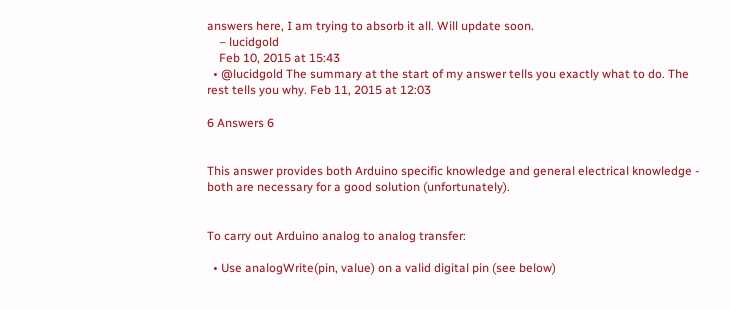answers here, I am trying to absorb it all. Will update soon.
    – lucidgold
    Feb 10, 2015 at 15:43
  • @lucidgold The summary at the start of my answer tells you exactly what to do. The rest tells you why. Feb 11, 2015 at 12:03

6 Answers 6


This answer provides both Arduino specific knowledge and general electrical knowledge - both are necessary for a good solution (unfortunately).


To carry out Arduino analog to analog transfer:

  • Use analogWrite(pin, value) on a valid digital pin (see below)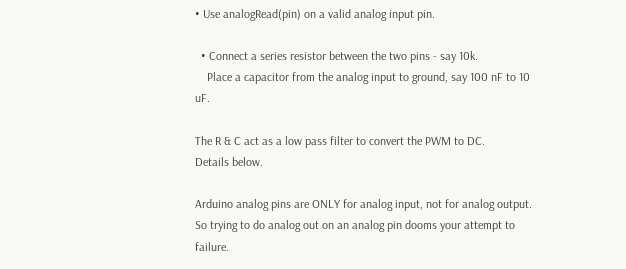• Use analogRead(pin) on a valid analog input pin.

  • Connect a series resistor between the two pins - say 10k.
    Place a capacitor from the analog input to ground, say 100 nF to 10 uF.

The R & C act as a low pass filter to convert the PWM to DC.
Details below.

Arduino analog pins are ONLY for analog input, not for analog output.
So trying to do analog out on an analog pin dooms your attempt to failure.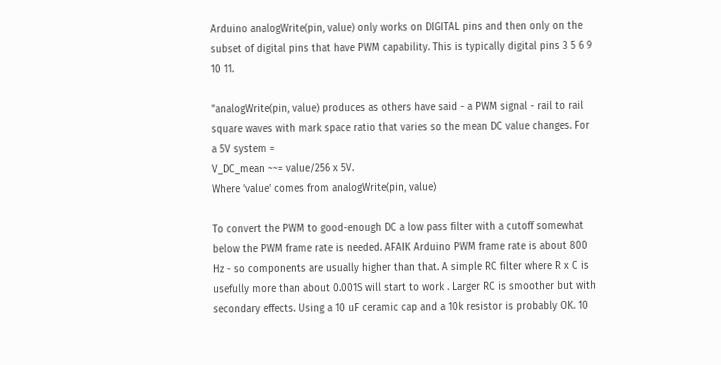Arduino analogWrite(pin, value) only works on DIGITAL pins and then only on the subset of digital pins that have PWM capability. This is typically digital pins 3 5 6 9 10 11.

"analogWrite(pin, value) produces as others have said - a PWM signal - rail to rail square waves with mark space ratio that varies so the mean DC value changes. For a 5V system =
V_DC_mean ~~= value/256 x 5V.
Where 'value' comes from analogWrite(pin, value)

To convert the PWM to good-enough DC a low pass filter with a cutoff somewhat below the PWM frame rate is needed. AFAIK Arduino PWM frame rate is about 800 Hz - so components are usually higher than that. A simple RC filter where R x C is usefully more than about 0.001S will start to work . Larger RC is smoother but with secondary effects. Using a 10 uF ceramic cap and a 10k resistor is probably OK. 10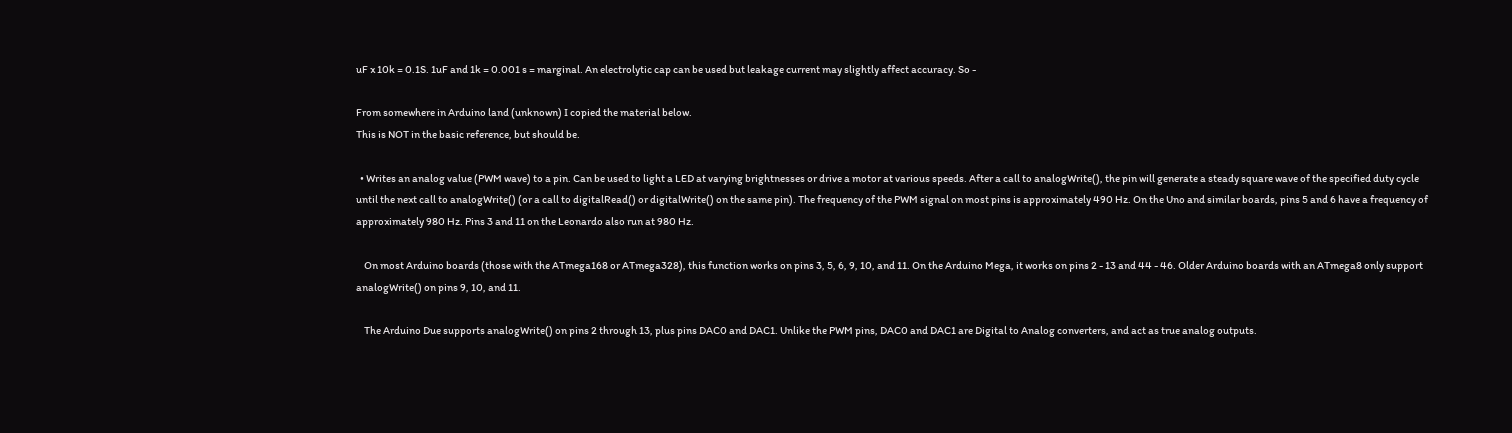uF x 10k = 0.1S. 1uF and 1k = 0.001 s = marginal. An electrolytic cap can be used but leakage current may slightly affect accuracy. So -

From somewhere in Arduino land (unknown) I copied the material below.
This is NOT in the basic reference, but should be.

  • Writes an analog value (PWM wave) to a pin. Can be used to light a LED at varying brightnesses or drive a motor at various speeds. After a call to analogWrite(), the pin will generate a steady square wave of the specified duty cycle until the next call to analogWrite() (or a call to digitalRead() or digitalWrite() on the same pin). The frequency of the PWM signal on most pins is approximately 490 Hz. On the Uno and similar boards, pins 5 and 6 have a frequency of approximately 980 Hz. Pins 3 and 11 on the Leonardo also run at 980 Hz.

    On most Arduino boards (those with the ATmega168 or ATmega328), this function works on pins 3, 5, 6, 9, 10, and 11. On the Arduino Mega, it works on pins 2 - 13 and 44 - 46. Older Arduino boards with an ATmega8 only support analogWrite() on pins 9, 10, and 11.

    The Arduino Due supports analogWrite() on pins 2 through 13, plus pins DAC0 and DAC1. Unlike the PWM pins, DAC0 and DAC1 are Digital to Analog converters, and act as true analog outputs.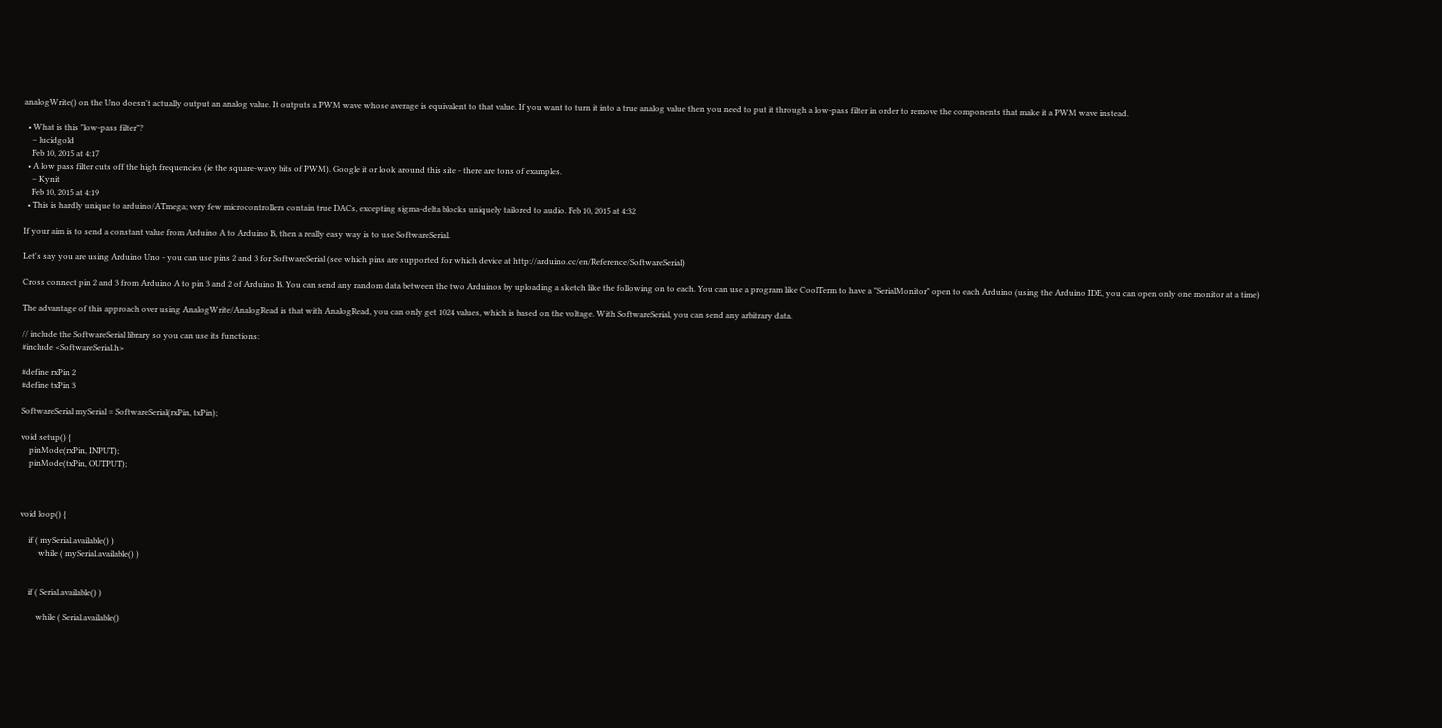analogWrite() on the Uno doesn't actually output an analog value. It outputs a PWM wave whose average is equivalent to that value. If you want to turn it into a true analog value then you need to put it through a low-pass filter in order to remove the components that make it a PWM wave instead.

  • What is this "low-pass filter"?
    – lucidgold
    Feb 10, 2015 at 4:17
  • A low pass filter cuts off the high frequencies (ie the square-wavy bits of PWM). Google it or look around this site - there are tons of examples.
    – Kynit
    Feb 10, 2015 at 4:19
  • This is hardly unique to arduino/ATmega; very few microcontrollers contain true DACs, excepting sigma-delta blocks uniquely tailored to audio. Feb 10, 2015 at 4:32

If your aim is to send a constant value from Arduino A to Arduino B, then a really easy way is to use SoftwareSerial.

Let's say you are using Arduino Uno - you can use pins 2 and 3 for SoftwareSerial (see which pins are supported for which device at http://arduino.cc/en/Reference/SoftwareSerial)

Cross connect pin 2 and 3 from Arduino A to pin 3 and 2 of Arduino B. You can send any random data between the two Arduinos by uploading a sketch like the following on to each. You can use a program like CoolTerm to have a "SerialMonitor" open to each Arduino (using the Arduino IDE, you can open only one monitor at a time)

The advantage of this approach over using AnalogWrite/AnalogRead is that with AnalogRead, you can only get 1024 values, which is based on the voltage. With SoftwareSerial, you can send any arbitrary data.

// include the SoftwareSerial library so you can use its functions:
#include <SoftwareSerial.h>

#define rxPin 2
#define txPin 3

SoftwareSerial mySerial = SoftwareSerial(rxPin, txPin);

void setup() {
    pinMode(rxPin, INPUT);
    pinMode(txPin, OUTPUT);



void loop() {

    if ( mySerial.available() )
         while ( mySerial.available() )


    if ( Serial.available() )

        while ( Serial.available()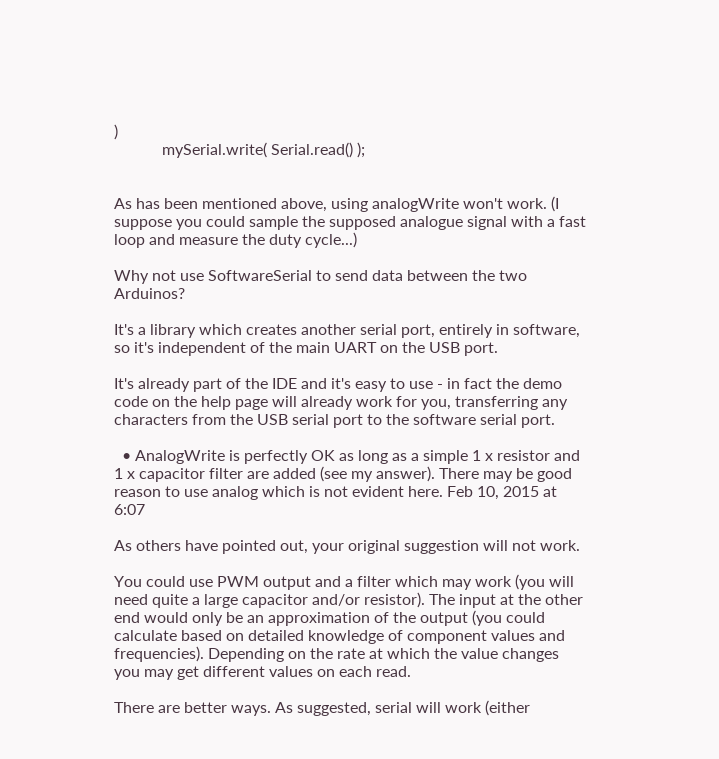)
            mySerial.write( Serial.read() );


As has been mentioned above, using analogWrite won't work. (I suppose you could sample the supposed analogue signal with a fast loop and measure the duty cycle...)

Why not use SoftwareSerial to send data between the two Arduinos?

It's a library which creates another serial port, entirely in software, so it's independent of the main UART on the USB port.

It's already part of the IDE and it's easy to use - in fact the demo code on the help page will already work for you, transferring any characters from the USB serial port to the software serial port.

  • AnalogWrite is perfectly OK as long as a simple 1 x resistor and 1 x capacitor filter are added (see my answer). There may be good reason to use analog which is not evident here. Feb 10, 2015 at 6:07

As others have pointed out, your original suggestion will not work.

You could use PWM output and a filter which may work (you will need quite a large capacitor and/or resistor). The input at the other end would only be an approximation of the output (you could calculate based on detailed knowledge of component values and frequencies). Depending on the rate at which the value changes you may get different values on each read.

There are better ways. As suggested, serial will work (either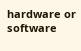hardware or software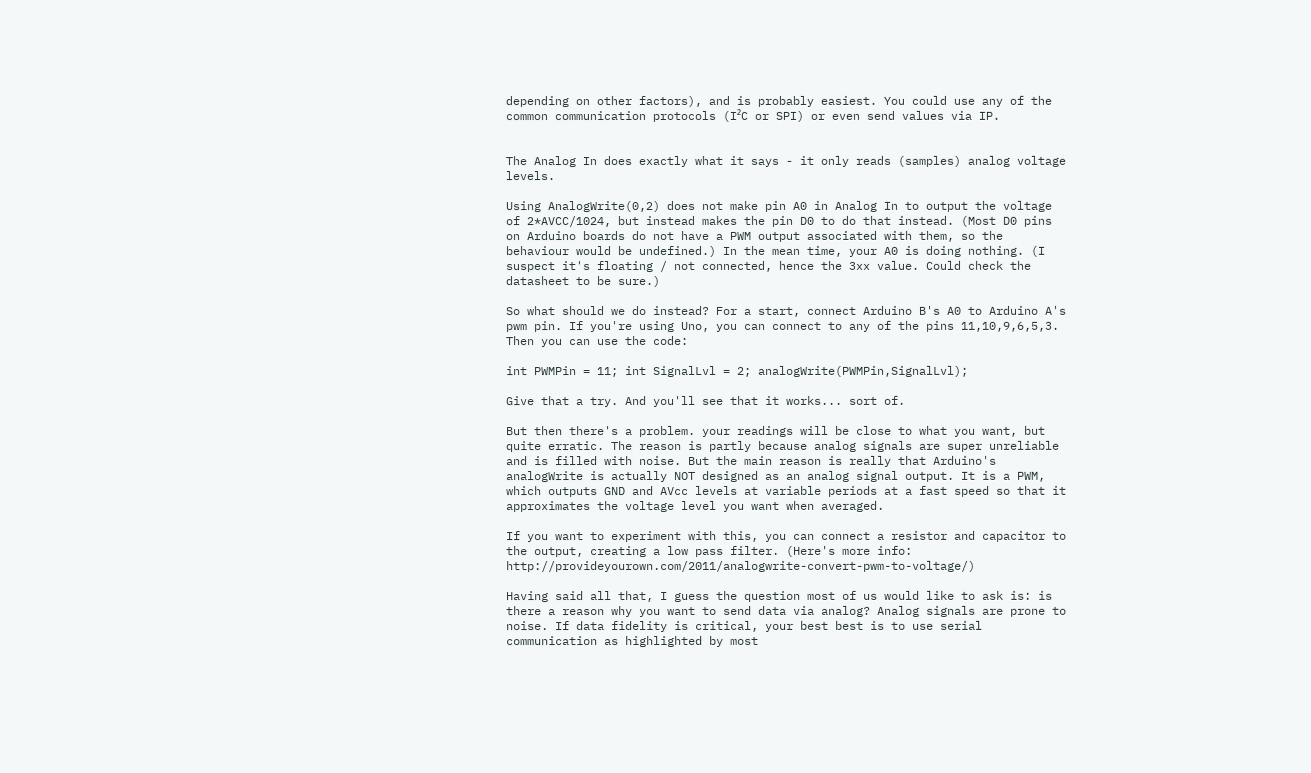depending on other factors), and is probably easiest. You could use any of the common communication protocols (I²C or SPI) or even send values via IP.


The Analog In does exactly what it says - it only reads (samples) analog voltage levels.

Using AnalogWrite(0,2) does not make pin A0 in Analog In to output the voltage of 2*AVCC/1024, but instead makes the pin D0 to do that instead. (Most D0 pins on Arduino boards do not have a PWM output associated with them, so the behaviour would be undefined.) In the mean time, your A0 is doing nothing. (I suspect it's floating / not connected, hence the 3xx value. Could check the datasheet to be sure.)

So what should we do instead? For a start, connect Arduino B's A0 to Arduino A's pwm pin. If you're using Uno, you can connect to any of the pins 11,10,9,6,5,3. Then you can use the code:

int PWMPin = 11; int SignalLvl = 2; analogWrite(PWMPin,SignalLvl);

Give that a try. And you'll see that it works... sort of.

But then there's a problem. your readings will be close to what you want, but quite erratic. The reason is partly because analog signals are super unreliable and is filled with noise. But the main reason is really that Arduino's analogWrite is actually NOT designed as an analog signal output. It is a PWM, which outputs GND and AVcc levels at variable periods at a fast speed so that it approximates the voltage level you want when averaged.

If you want to experiment with this, you can connect a resistor and capacitor to the output, creating a low pass filter. (Here's more info: http://provideyourown.com/2011/analogwrite-convert-pwm-to-voltage/)

Having said all that, I guess the question most of us would like to ask is: is there a reason why you want to send data via analog? Analog signals are prone to noise. If data fidelity is critical, your best best is to use serial communication as highlighted by most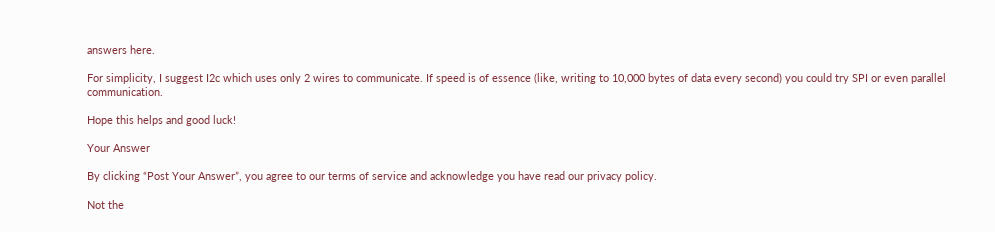answers here.

For simplicity, I suggest I2c which uses only 2 wires to communicate. If speed is of essence (like, writing to 10,000 bytes of data every second) you could try SPI or even parallel communication.

Hope this helps and good luck!

Your Answer

By clicking “Post Your Answer”, you agree to our terms of service and acknowledge you have read our privacy policy.

Not the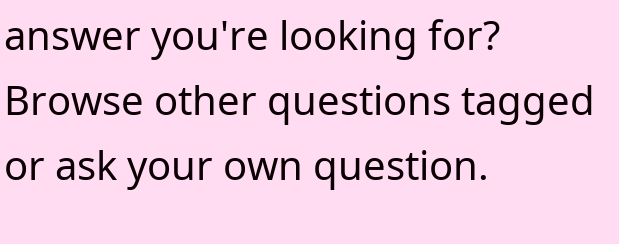answer you're looking for? Browse other questions tagged or ask your own question.